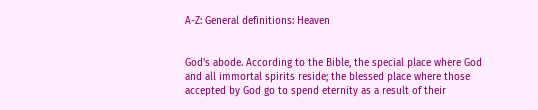A-Z: General definitions: Heaven


God's abode. According to the Bible, the special place where God and all immortal spirits reside; the blessed place where those accepted by God go to spend eternity as a result of their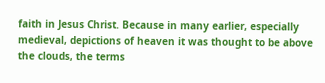faith in Jesus Christ. Because in many earlier, especially medieval, depictions of heaven it was thought to be above the clouds, the terms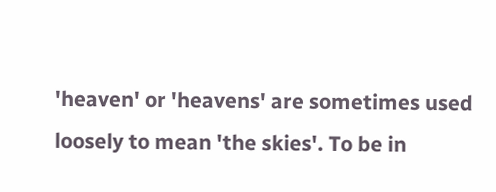'heaven' or 'heavens' are sometimes used loosely to mean 'the skies'. To be in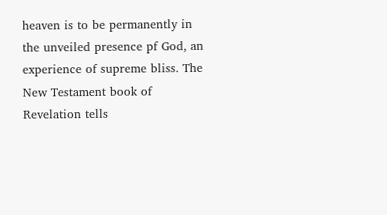heaven is to be permanently in the unveiled presence pf God, an experience of supreme bliss. The New Testament book of Revelation tells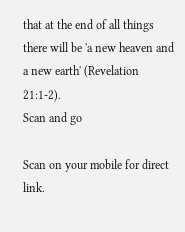that at the end of all things there will be 'a new heaven and a new earth' (Revelation 21:1-2).
Scan and go

Scan on your mobile for direct link.